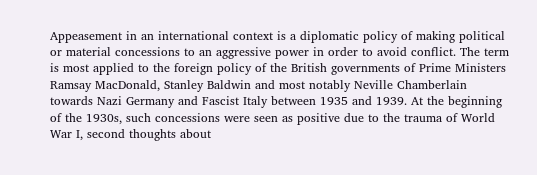Appeasement in an international context is a diplomatic policy of making political or material concessions to an aggressive power in order to avoid conflict. The term is most applied to the foreign policy of the British governments of Prime Ministers Ramsay MacDonald, Stanley Baldwin and most notably Neville Chamberlain towards Nazi Germany and Fascist Italy between 1935 and 1939. At the beginning of the 1930s, such concessions were seen as positive due to the trauma of World War I, second thoughts about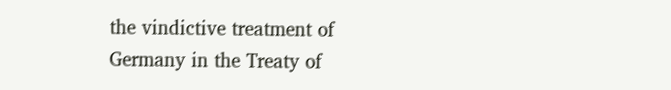the vindictive treatment of Germany in the Treaty of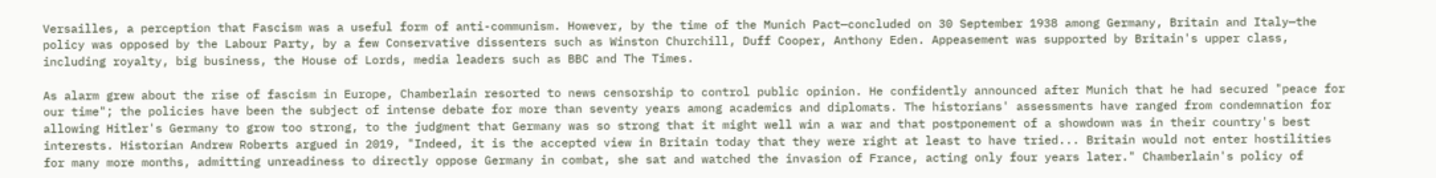Versailles, a perception that Fascism was a useful form of anti-communism. However, by the time of the Munich Pact—concluded on 30 September 1938 among Germany, Britain and Italy—the policy was opposed by the Labour Party, by a few Conservative dissenters such as Winston Churchill, Duff Cooper, Anthony Eden. Appeasement was supported by Britain's upper class, including royalty, big business, the House of Lords, media leaders such as BBC and The Times.

As alarm grew about the rise of fascism in Europe, Chamberlain resorted to news censorship to control public opinion. He confidently announced after Munich that he had secured "peace for our time"; the policies have been the subject of intense debate for more than seventy years among academics and diplomats. The historians' assessments have ranged from condemnation for allowing Hitler's Germany to grow too strong, to the judgment that Germany was so strong that it might well win a war and that postponement of a showdown was in their country's best interests. Historian Andrew Roberts argued in 2019, "Indeed, it is the accepted view in Britain today that they were right at least to have tried... Britain would not enter hostilities for many more months, admitting unreadiness to directly oppose Germany in combat, she sat and watched the invasion of France, acting only four years later." Chamberlain's policy of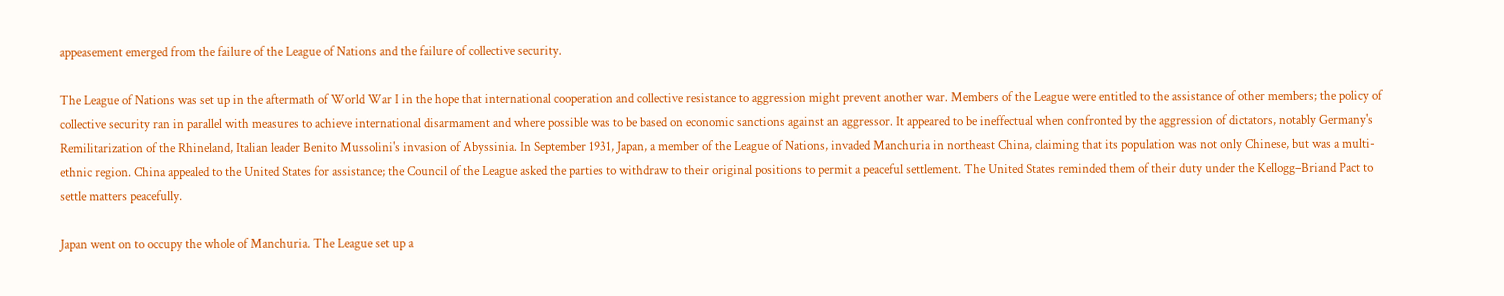appeasement emerged from the failure of the League of Nations and the failure of collective security.

The League of Nations was set up in the aftermath of World War I in the hope that international cooperation and collective resistance to aggression might prevent another war. Members of the League were entitled to the assistance of other members; the policy of collective security ran in parallel with measures to achieve international disarmament and where possible was to be based on economic sanctions against an aggressor. It appeared to be ineffectual when confronted by the aggression of dictators, notably Germany's Remilitarization of the Rhineland, Italian leader Benito Mussolini's invasion of Abyssinia. In September 1931, Japan, a member of the League of Nations, invaded Manchuria in northeast China, claiming that its population was not only Chinese, but was a multi-ethnic region. China appealed to the United States for assistance; the Council of the League asked the parties to withdraw to their original positions to permit a peaceful settlement. The United States reminded them of their duty under the Kellogg–Briand Pact to settle matters peacefully.

Japan went on to occupy the whole of Manchuria. The League set up a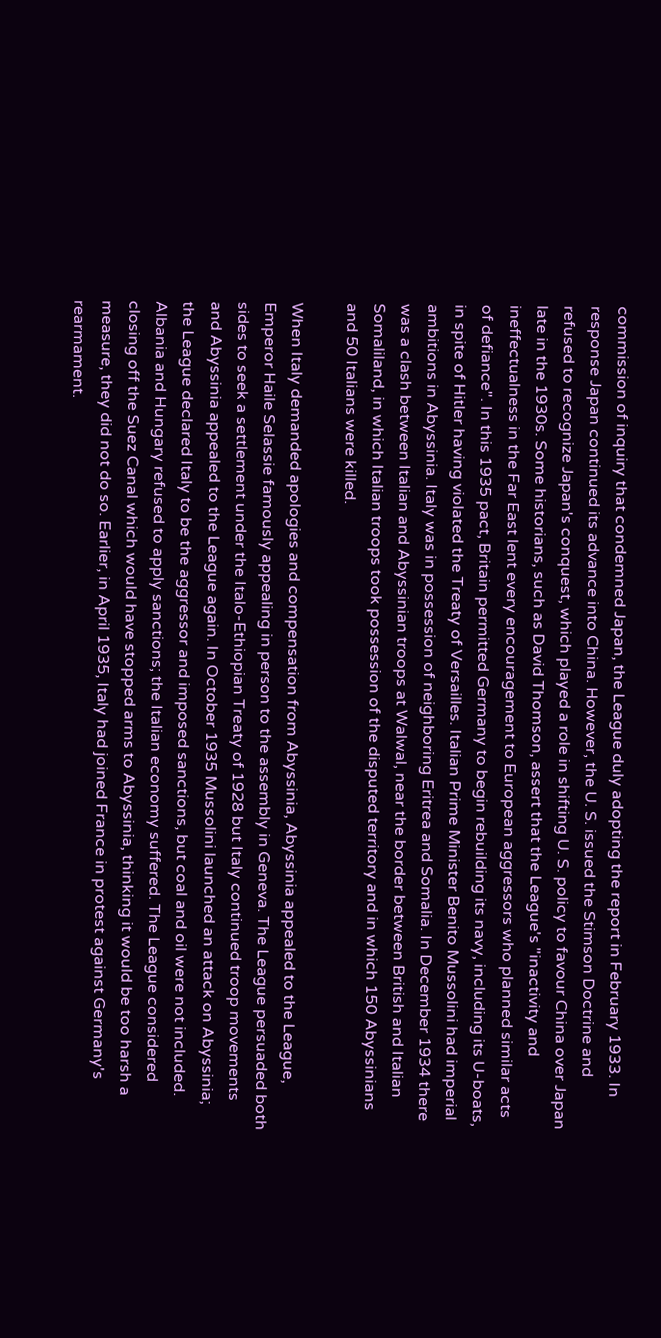commission of inquiry that condemned Japan, the League duly adopting the report in February 1933. In response Japan continued its advance into China. However, the U. S. issued the Stimson Doctrine and refused to recognize Japan's conquest, which played a role in shifting U. S. policy to favour China over Japan late in the 1930s. Some historians, such as David Thomson, assert that the League's "inactivity and ineffectualness in the Far East lent every encouragement to European aggressors who planned similar acts of defiance". In this 1935 pact, Britain permitted Germany to begin rebuilding its navy, including its U-boats, in spite of Hitler having violated the Treaty of Versailles. Italian Prime Minister Benito Mussolini had imperial ambitions in Abyssinia. Italy was in possession of neighboring Eritrea and Somalia. In December 1934 there was a clash between Italian and Abyssinian troops at Walwal, near the border between British and Italian Somaliland, in which Italian troops took possession of the disputed territory and in which 150 Abyssinians and 50 Italians were killed.

When Italy demanded apologies and compensation from Abyssinia, Abyssinia appealed to the League, Emperor Haile Selassie famously appealing in person to the assembly in Geneva. The League persuaded both sides to seek a settlement under the Italo-Ethiopian Treaty of 1928 but Italy continued troop movements and Abyssinia appealed to the League again. In October 1935 Mussolini launched an attack on Abyssinia; the League declared Italy to be the aggressor and imposed sanctions, but coal and oil were not included. Albania and Hungary refused to apply sanctions; the Italian economy suffered. The League considered closing off the Suez Canal which would have stopped arms to Abyssinia, thinking it would be too harsh a measure, they did not do so. Earlier, in April 1935, Italy had joined France in protest against Germany's rearmament.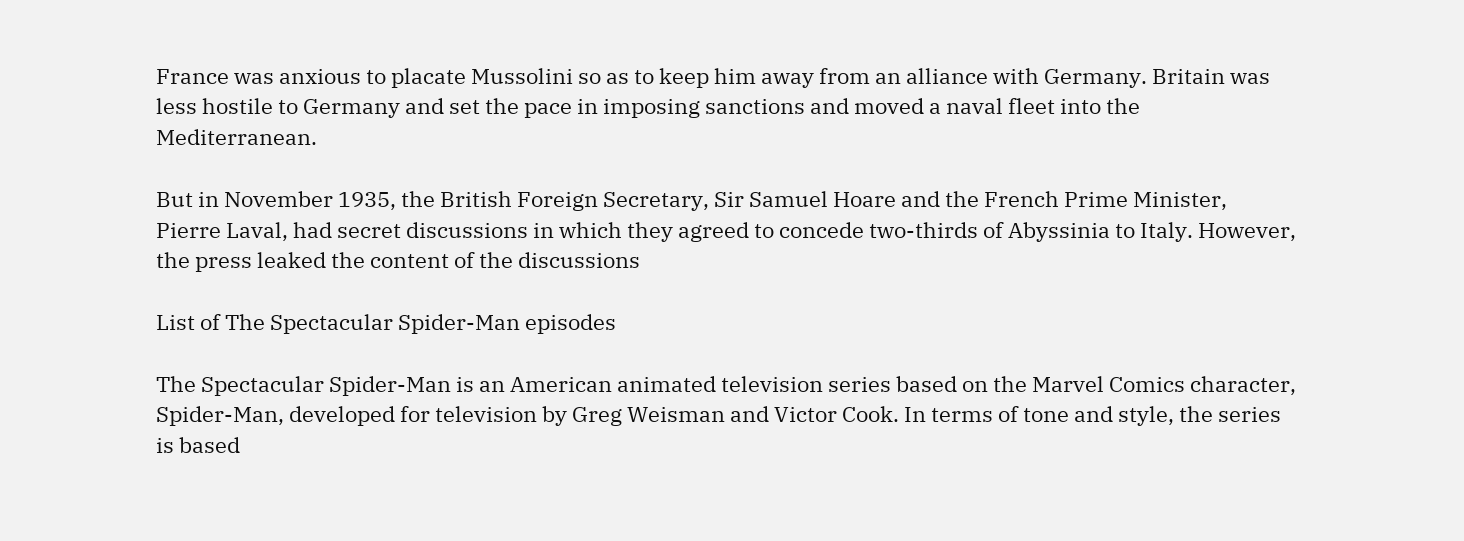France was anxious to placate Mussolini so as to keep him away from an alliance with Germany. Britain was less hostile to Germany and set the pace in imposing sanctions and moved a naval fleet into the Mediterranean.

But in November 1935, the British Foreign Secretary, Sir Samuel Hoare and the French Prime Minister, Pierre Laval, had secret discussions in which they agreed to concede two-thirds of Abyssinia to Italy. However, the press leaked the content of the discussions

List of The Spectacular Spider-Man episodes

The Spectacular Spider-Man is an American animated television series based on the Marvel Comics character, Spider-Man, developed for television by Greg Weisman and Victor Cook. In terms of tone and style, the series is based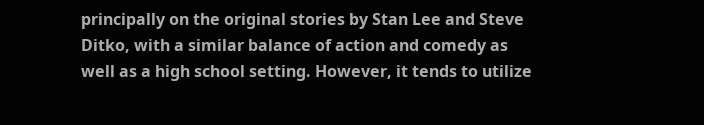principally on the original stories by Stan Lee and Steve Ditko, with a similar balance of action and comedy as well as a high school setting. However, it tends to utilize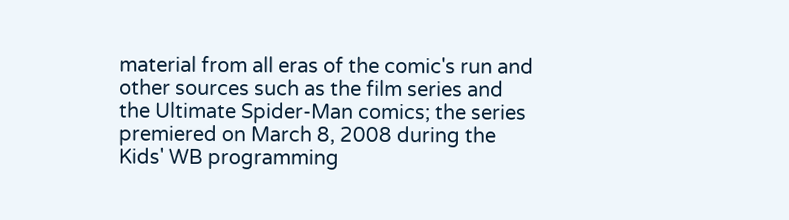material from all eras of the comic's run and other sources such as the film series and the Ultimate Spider-Man comics; the series premiered on March 8, 2008 during the Kids' WB programming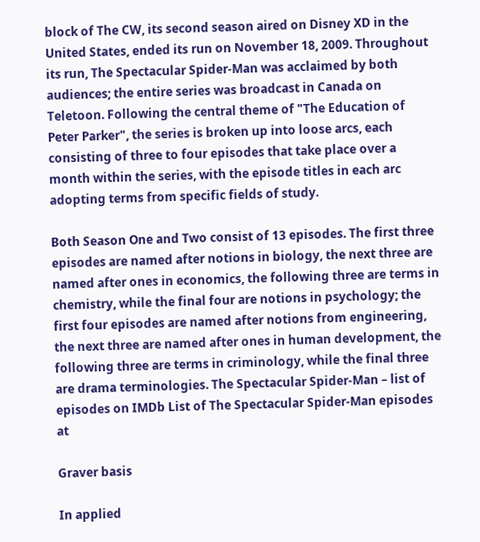block of The CW, its second season aired on Disney XD in the United States, ended its run on November 18, 2009. Throughout its run, The Spectacular Spider-Man was acclaimed by both audiences; the entire series was broadcast in Canada on Teletoon. Following the central theme of "The Education of Peter Parker", the series is broken up into loose arcs, each consisting of three to four episodes that take place over a month within the series, with the episode titles in each arc adopting terms from specific fields of study.

Both Season One and Two consist of 13 episodes. The first three episodes are named after notions in biology, the next three are named after ones in economics, the following three are terms in chemistry, while the final four are notions in psychology; the first four episodes are named after notions from engineering, the next three are named after ones in human development, the following three are terms in criminology, while the final three are drama terminologies. The Spectacular Spider-Man – list of episodes on IMDb List of The Spectacular Spider-Man episodes at

Graver basis

In applied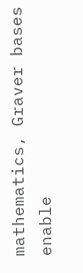mathematics, Graver bases enable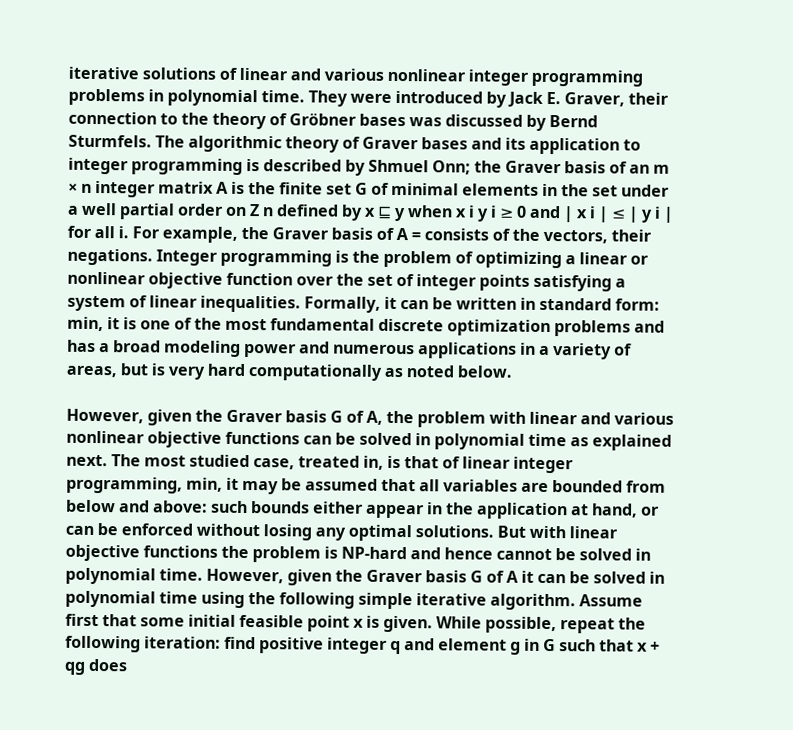iterative solutions of linear and various nonlinear integer programming problems in polynomial time. They were introduced by Jack E. Graver, their connection to the theory of Gröbner bases was discussed by Bernd Sturmfels. The algorithmic theory of Graver bases and its application to integer programming is described by Shmuel Onn; the Graver basis of an m × n integer matrix A is the finite set G of minimal elements in the set under a well partial order on Z n defined by x ⊑ y when x i y i ≥ 0 and | x i | ≤ | y i | for all i. For example, the Graver basis of A = consists of the vectors, their negations. Integer programming is the problem of optimizing a linear or nonlinear objective function over the set of integer points satisfying a system of linear inequalities. Formally, it can be written in standard form: min, it is one of the most fundamental discrete optimization problems and has a broad modeling power and numerous applications in a variety of areas, but is very hard computationally as noted below.

However, given the Graver basis G of A, the problem with linear and various nonlinear objective functions can be solved in polynomial time as explained next. The most studied case, treated in, is that of linear integer programming, min, it may be assumed that all variables are bounded from below and above: such bounds either appear in the application at hand, or can be enforced without losing any optimal solutions. But with linear objective functions the problem is NP-hard and hence cannot be solved in polynomial time. However, given the Graver basis G of A it can be solved in polynomial time using the following simple iterative algorithm. Assume first that some initial feasible point x is given. While possible, repeat the following iteration: find positive integer q and element g in G such that x + qg does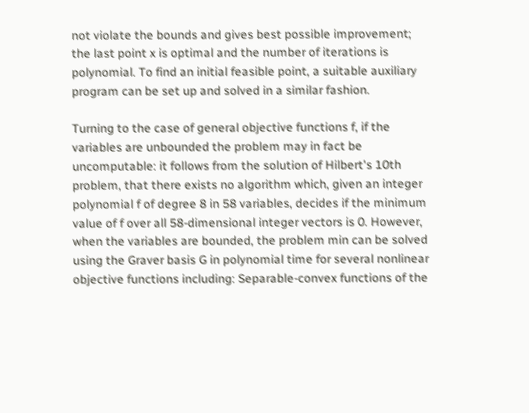not violate the bounds and gives best possible improvement; the last point x is optimal and the number of iterations is polynomial. To find an initial feasible point, a suitable auxiliary program can be set up and solved in a similar fashion.

Turning to the case of general objective functions f, if the variables are unbounded the problem may in fact be uncomputable: it follows from the solution of Hilbert's 10th problem, that there exists no algorithm which, given an integer polynomial f of degree 8 in 58 variables, decides if the minimum value of f over all 58-dimensional integer vectors is 0. However, when the variables are bounded, the problem min can be solved using the Graver basis G in polynomial time for several nonlinear objective functions including: Separable-convex functions of the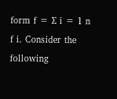form f = ∑ i = 1 n f i. Consider the following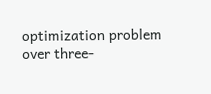optimization problem over three-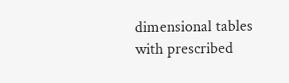dimensional tables with prescribed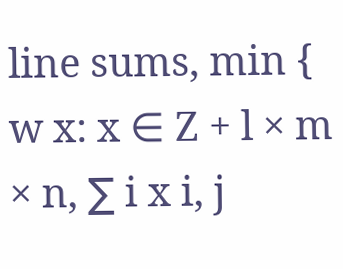line sums, min { w x: x ∈ Z + l × m × n, ∑ i x i, j